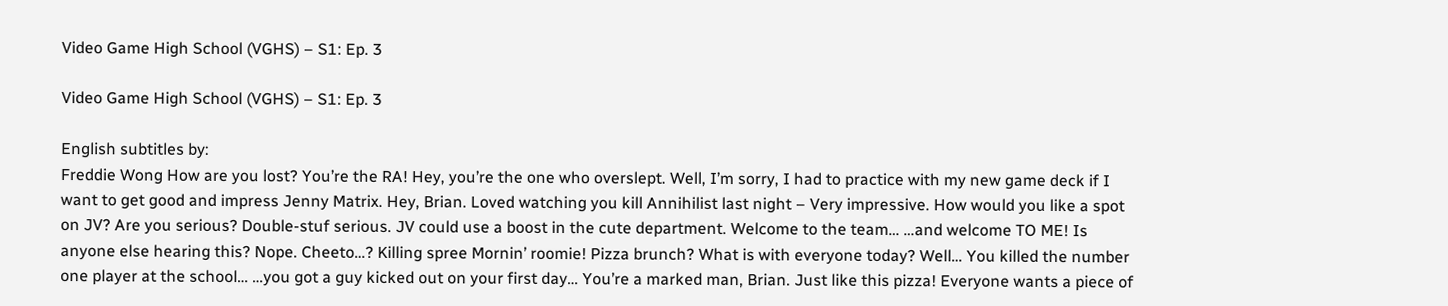Video Game High School (VGHS) – S1: Ep. 3

Video Game High School (VGHS) – S1: Ep. 3

English subtitles by:
Freddie Wong How are you lost? You’re the RA! Hey, you’re the one who overslept. Well, I’m sorry, I had to practice with my new game deck if I want to get good and impress Jenny Matrix. Hey, Brian. Loved watching you kill Annihilist last night – Very impressive. How would you like a spot on JV? Are you serious? Double-stuf serious. JV could use a boost in the cute department. Welcome to the team… …and welcome TO ME! Is anyone else hearing this? Nope. Cheeto…? Killing spree Mornin’ roomie! Pizza brunch? What is with everyone today? Well… You killed the number one player at the school… …you got a guy kicked out on your first day… You’re a marked man, Brian. Just like this pizza! Everyone wants a piece of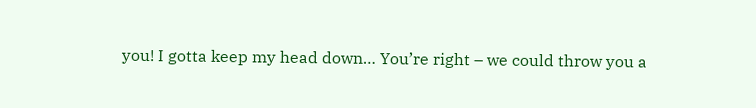you! I gotta keep my head down… You’re right – we could throw you a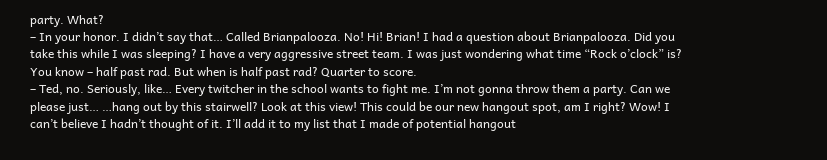party. What?
– In your honor. I didn’t say that… Called Brianpalooza. No! Hi! Brian! I had a question about Brianpalooza. Did you take this while I was sleeping? I have a very aggressive street team. I was just wondering what time “Rock o’clock” is? You know – half past rad. But when is half past rad? Quarter to score.
– Ted, no. Seriously, like… Every twitcher in the school wants to fight me. I’m not gonna throw them a party. Can we please just… …hang out by this stairwell? Look at this view! This could be our new hangout spot, am I right? Wow! I can’t believe I hadn’t thought of it. I’ll add it to my list that I made of potential hangout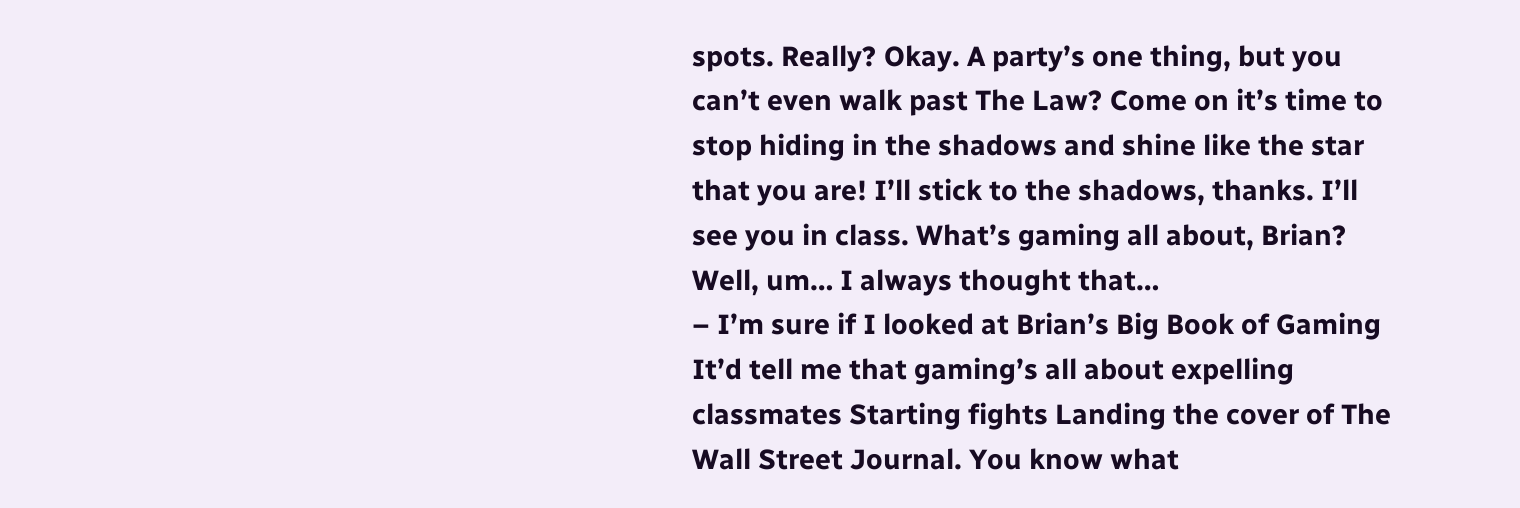spots. Really? Okay. A party’s one thing, but you can’t even walk past The Law? Come on it’s time to stop hiding in the shadows and shine like the star that you are! I’ll stick to the shadows, thanks. I’ll see you in class. What’s gaming all about, Brian? Well, um… I always thought that…
– I’m sure if I looked at Brian’s Big Book of Gaming It’d tell me that gaming’s all about expelling classmates Starting fights Landing the cover of The Wall Street Journal. You know what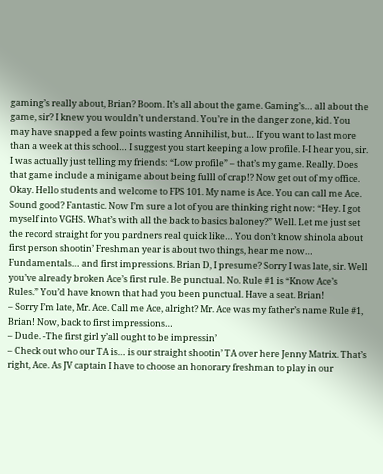gaming’s really about, Brian? Boom. It’s all about the game. Gaming’s… all about the game, sir? I knew you wouldn’t understand. You’re in the danger zone, kid. You may have snapped a few points wasting Annihilist, but… If you want to last more than a week at this school… I suggest you start keeping a low profile. I-I hear you, sir. I was actually just telling my friends: “Low profile” – that’s my game. Really. Does that game include a minigame about being fulll of crap!? Now get out of my office. Okay. Hello students and welcome to FPS 101. My name is Ace. You can call me Ace. Sound good? Fantastic. Now I’m sure a lot of you are thinking right now: “Hey. I got myself into VGHS. What’s with all the back to basics baloney?” Well. Let me just set the record straight for you pardners real quick like… You don’t know shinola about first person shootin’ Freshman year is about two things, hear me now… Fundamentals… and first impressions. Brian D, I presume? Sorry I was late, sir. Well you’ve already broken Ace’s first rule. Be punctual. No. Rule #1 is “Know Ace’s Rules.” You’d have known that had you been punctual. Have a seat. Brian!
– Sorry I’m late, Mr. Ace. Call me Ace, alright? Mr. Ace was my father’s name Rule #1, Brian! Now, back to first impressions…
– Dude. -The first girl y’all ought to be impressin’
– Check out who our TA is… is our straight shootin’ TA over here Jenny Matrix. That’s right, Ace. As JV captain I have to choose an honorary freshman to play in our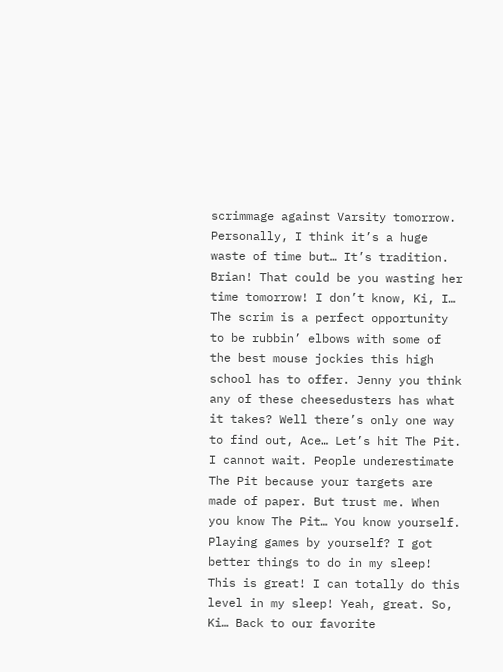scrimmage against Varsity tomorrow. Personally, I think it’s a huge waste of time but… It’s tradition. Brian! That could be you wasting her time tomorrow! I don’t know, Ki, I… The scrim is a perfect opportunity to be rubbin’ elbows with some of the best mouse jockies this high school has to offer. Jenny you think any of these cheesedusters has what it takes? Well there’s only one way to find out, Ace… Let’s hit The Pit. I cannot wait. People underestimate The Pit because your targets are made of paper. But trust me. When you know The Pit… You know yourself. Playing games by yourself? I got better things to do in my sleep! This is great! I can totally do this level in my sleep! Yeah, great. So, Ki… Back to our favorite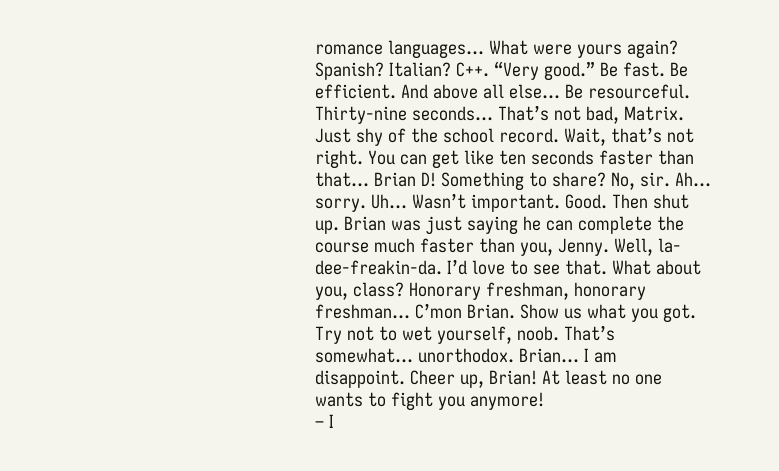romance languages… What were yours again? Spanish? Italian? C++. “Very good.” Be fast. Be efficient. And above all else… Be resourceful. Thirty-nine seconds… That’s not bad, Matrix. Just shy of the school record. Wait, that’s not right. You can get like ten seconds faster than that… Brian D! Something to share? No, sir. Ah… sorry. Uh… Wasn’t important. Good. Then shut up. Brian was just saying he can complete the course much faster than you, Jenny. Well, la-dee-freakin-da. I’d love to see that. What about you, class? Honorary freshman, honorary freshman… C’mon Brian. Show us what you got. Try not to wet yourself, noob. That’s somewhat… unorthodox. Brian… I am disappoint. Cheer up, Brian! At least no one wants to fight you anymore!
– I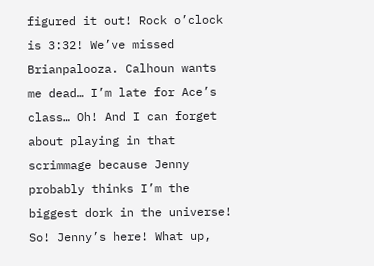figured it out! Rock o’clock is 3:32! We’ve missed Brianpalooza. Calhoun wants me dead… I’m late for Ace’s class… Oh! And I can forget about playing in that scrimmage because Jenny probably thinks I’m the biggest dork in the universe! So! Jenny’s here! What up,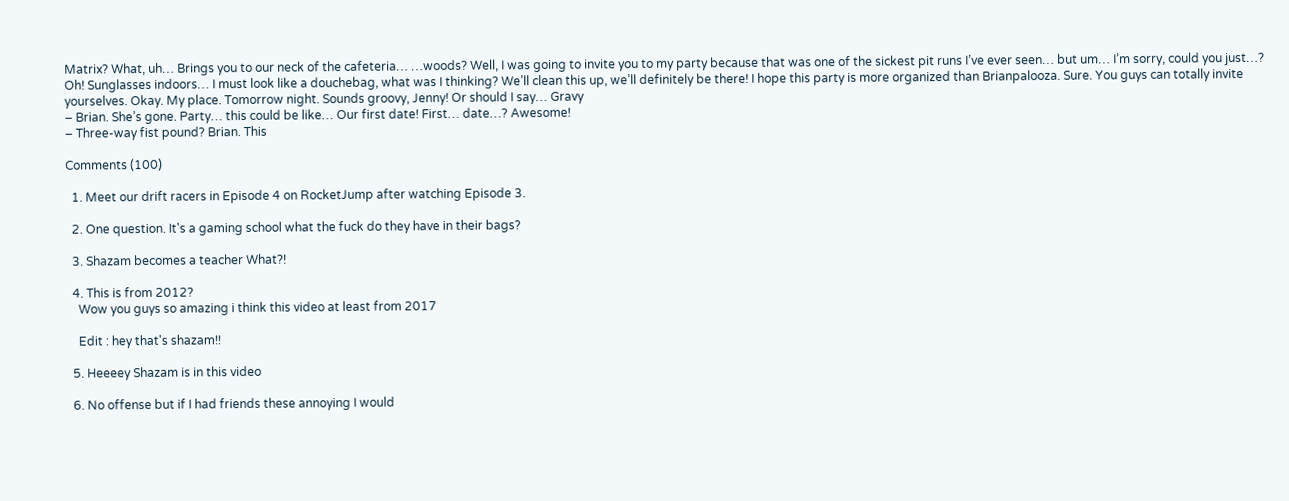Matrix? What, uh… Brings you to our neck of the cafeteria… …woods? Well, I was going to invite you to my party because that was one of the sickest pit runs I’ve ever seen… but um… I’m sorry, could you just…? Oh! Sunglasses indoors… I must look like a douchebag, what was I thinking? We’ll clean this up, we’ll definitely be there! I hope this party is more organized than Brianpalooza. Sure. You guys can totally invite yourselves. Okay. My place. Tomorrow night. Sounds groovy, Jenny! Or should I say… Gravy
– Brian. She’s gone. Party… this could be like… Our first date! First… date…? Awesome!
– Three-way fist pound? Brian. This

Comments (100)

  1. Meet our drift racers in Episode 4 on RocketJump after watching Episode 3.

  2. One question. It's a gaming school what the fuck do they have in their bags?

  3. Shazam becomes a teacher What?!

  4. This is from 2012?
    Wow you guys so amazing i think this video at least from 2017

    Edit : hey that's shazam!!

  5. Heeeey Shazam is in this video

  6. No offense but if I had friends these annoying I would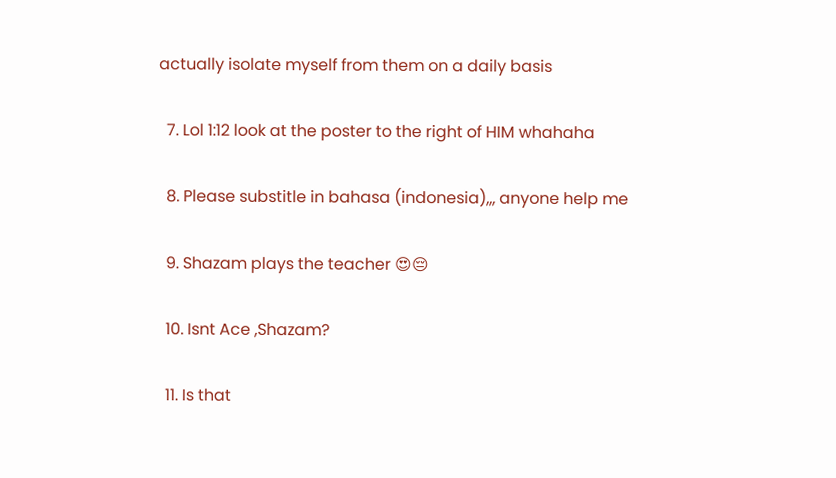actually isolate myself from them on a daily basis

  7. Lol 1:12 look at the poster to the right of HIM whahaha

  8. Please substitle in bahasa (indonesia),,, anyone help me

  9. Shazam plays the teacher 😍😔

  10. Isnt Ace ,Shazam?

  11. Is that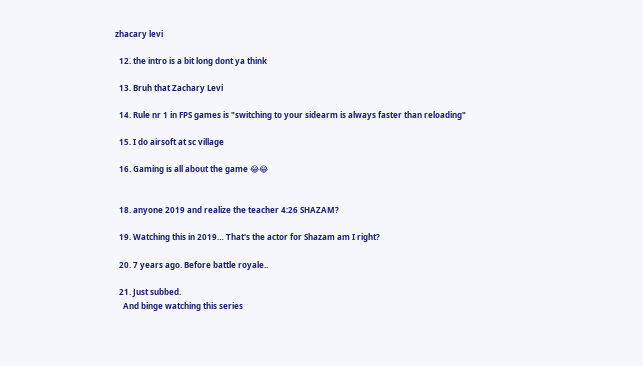zhacary levi

  12. the intro is a bit long dont ya think

  13. Bruh that Zachary Levi

  14. Rule nr 1 in FPS games is "switching to your sidearm is always faster than reloading"

  15. I do airsoft at sc village

  16. Gaming is all about the game 😂😂


  18. anyone 2019 and realize the teacher 4:26 SHAZAM?

  19. Watching this in 2019… That's the actor for Shazam am I right?

  20. 7 years ago. Before battle royale..

  21. Just subbed.
    And binge watching this series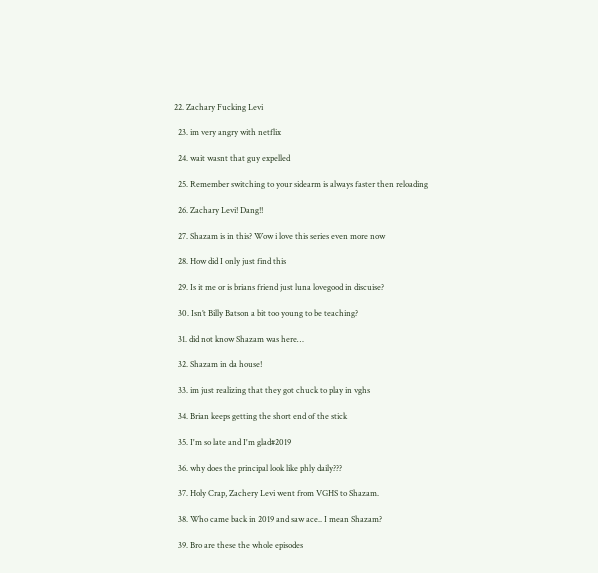22. Zachary Fucking Levi

  23. im very angry with netflix

  24. wait wasnt that guy expelled

  25. Remember switching to your sidearm is always faster then reloading

  26. Zachary Levi! Dang!!

  27. Shazam is in this? Wow i love this series even more now

  28. How did I only just find this

  29. Is it me or is brians friend just luna lovegood in discuise?

  30. Isn’t Billy Batson a bit too young to be teaching?

  31. did not know Shazam was here…

  32. Shazam in da house!

  33. im just realizing that they got chuck to play in vghs

  34. Brian keeps getting the short end of the stick

  35. I'm so late and I'm glad#2019

  36. why does the principal look like phly daily???

  37. Holy Crap, Zachery Levi went from VGHS to Shazam.

  38. Who came back in 2019 and saw ace.. I mean Shazam?

  39. Bro are these the whole episodes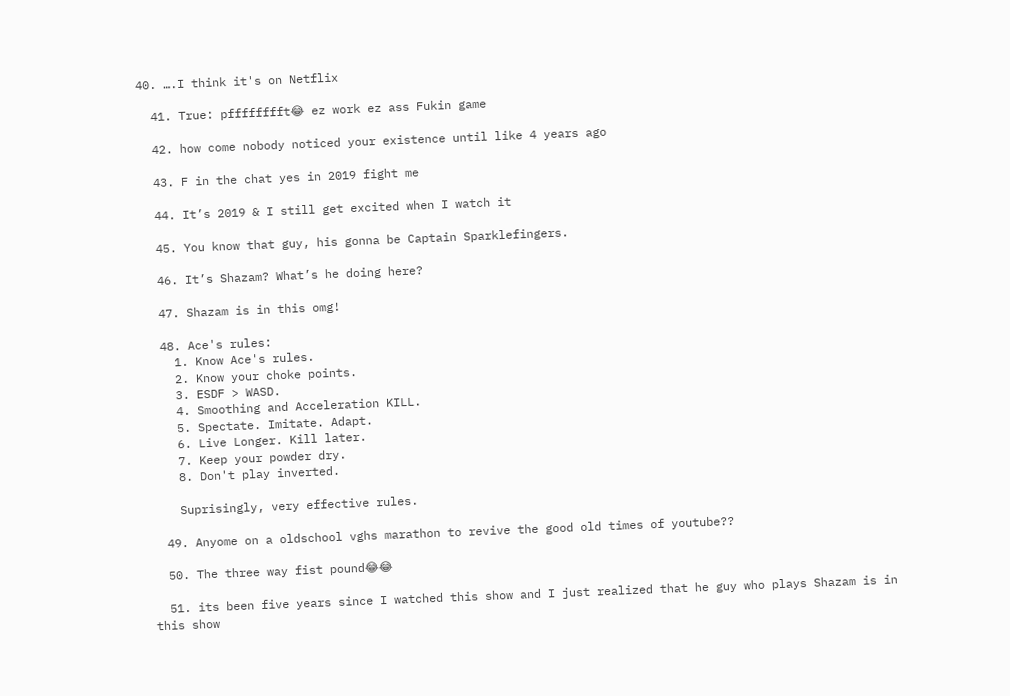40. ….I think it's on Netflix

  41. True: pfffffffft😂 ez work ez ass Fukin game

  42. how come nobody noticed your existence until like 4 years ago

  43. F in the chat yes in 2019 fight me

  44. It’s 2019 & I still get excited when I watch it

  45. You know that guy, his gonna be Captain Sparklefingers.

  46. It’s Shazam? What’s he doing here?

  47. Shazam is in this omg!

  48. Ace's rules:
    1. Know Ace's rules.
    2. Know your choke points.
    3. ESDF > WASD.
    4. Smoothing and Acceleration KILL.
    5. Spectate. Imitate. Adapt.
    6. Live Longer. Kill later.
    7. Keep your powder dry.
    8. Don't play inverted.

    Suprisingly, very effective rules.

  49. Anyome on a oldschool vghs marathon to revive the good old times of youtube??

  50. The three way fist pound😂😂

  51. its been five years since I watched this show and I just realized that he guy who plays Shazam is in this show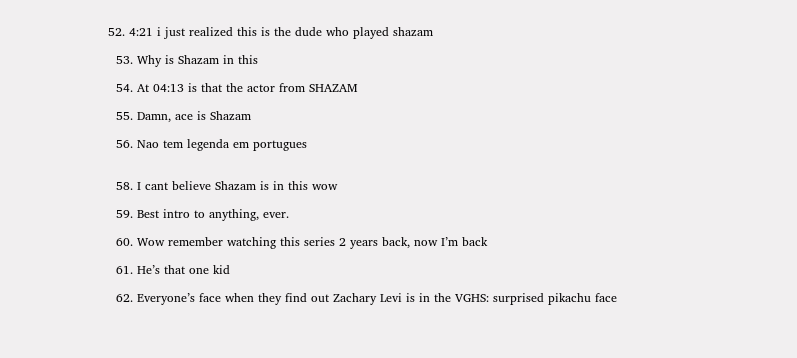52. 4:21 i just realized this is the dude who played shazam

  53. Why is Shazam in this

  54. At 04:13 is that the actor from SHAZAM

  55. Damn, ace is Shazam

  56. Nao tem legenda em portugues


  58. I cant believe Shazam is in this wow

  59. Best intro to anything, ever.

  60. Wow remember watching this series 2 years back, now I’m back

  61. He’s that one kid

  62. Everyone’s face when they find out Zachary Levi is in the VGHS: surprised pikachu face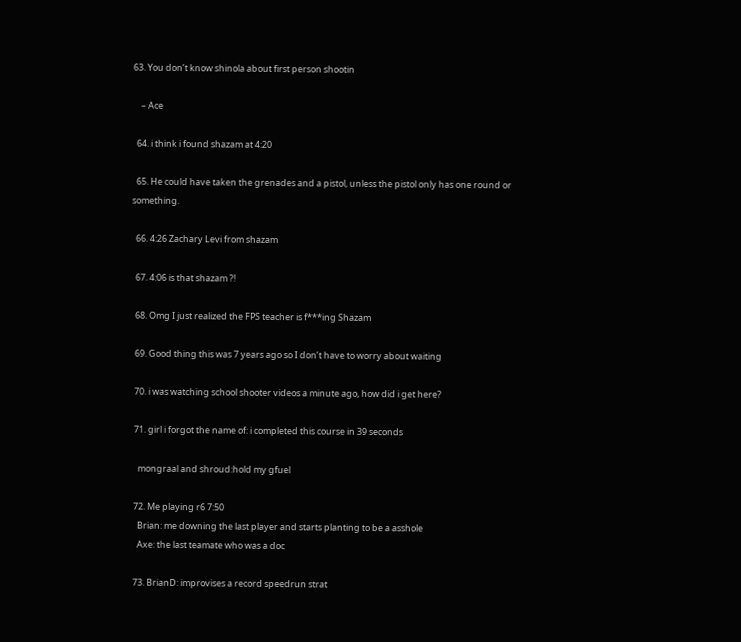63. You don’t know shinola about first person shootin

    – Ace

  64. i think i found shazam at 4:20

  65. He could have taken the grenades and a pistol, unless the pistol only has one round or something.

  66. 4:26 Zachary Levi from shazam

  67. 4:06 is that shazam ?!

  68. Omg I just realized the FPS teacher is f***ing Shazam

  69. Good thing this was 7 years ago so I don’t have to worry about waiting

  70. i was watching school shooter videos a minute ago, how did i get here?

  71. girl i forgot the name of: i completed this course in 39 seconds

    mongraal and shroud:hold my gfuel

  72. Me playing r6 7:50
    Brian: me downing the last player and starts planting to be a asshole
    Axe: the last teamate who was a doc

  73. BrianD: improvises a record speedrun strat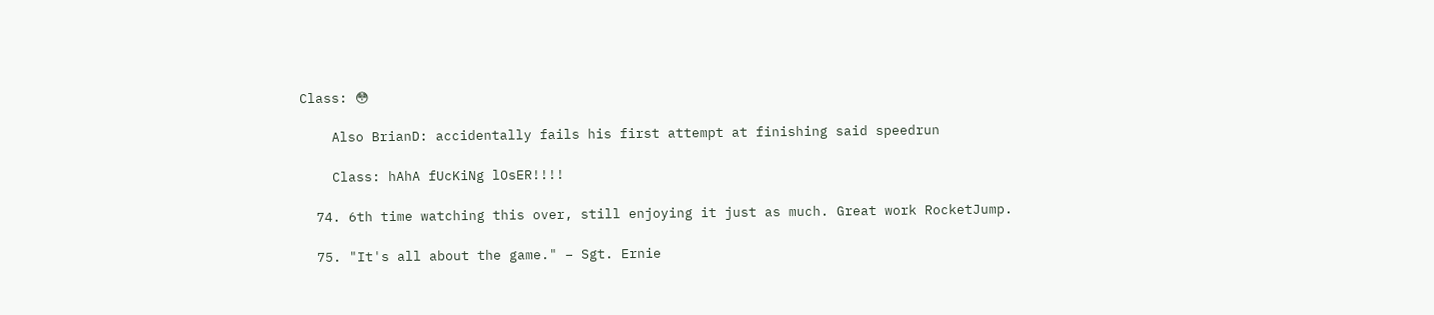Class: 😳

    Also BrianD: accidentally fails his first attempt at finishing said speedrun

    Class: hAhA fUcKiNg lOsER!!!!

  74. 6th time watching this over, still enjoying it just as much. Great work RocketJump.

  75. "It's all about the game." – Sgt. Ernie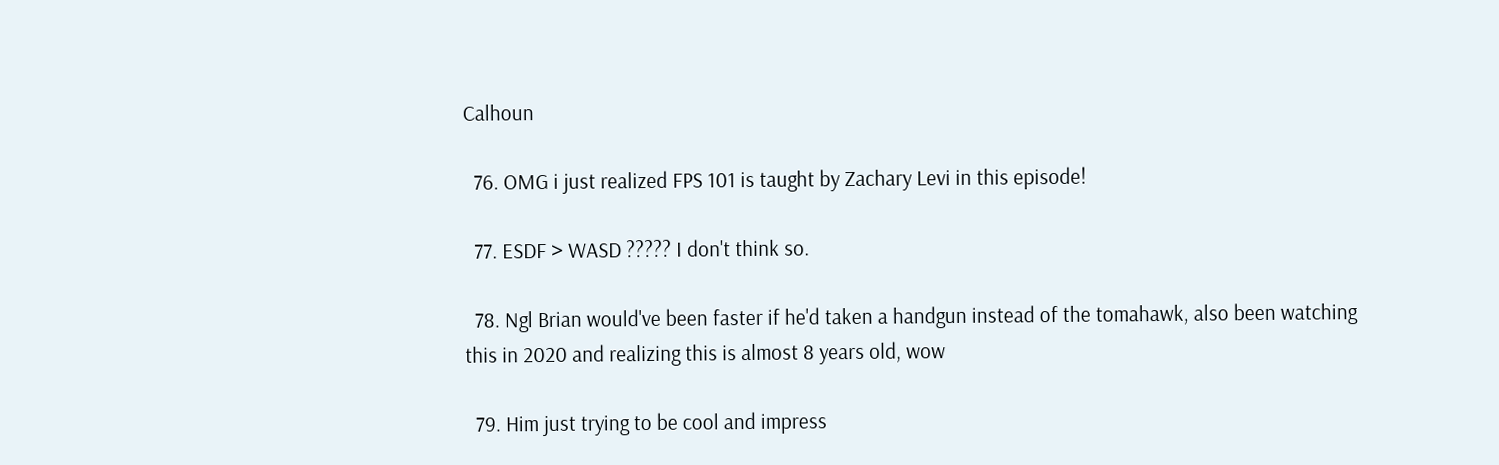Calhoun

  76. OMG i just realized FPS 101 is taught by Zachary Levi in this episode!

  77. ESDF > WASD ????? I don't think so.

  78. Ngl Brian would've been faster if he'd taken a handgun instead of the tomahawk, also been watching this in 2020 and realizing this is almost 8 years old, wow

  79. Him just trying to be cool and impress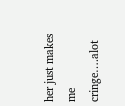her just makes me cringe….alot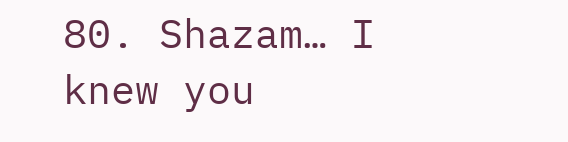80. Shazam… I knew you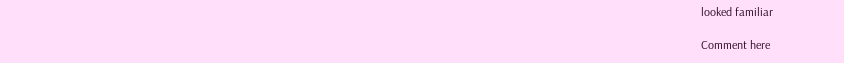looked familiar

Comment here